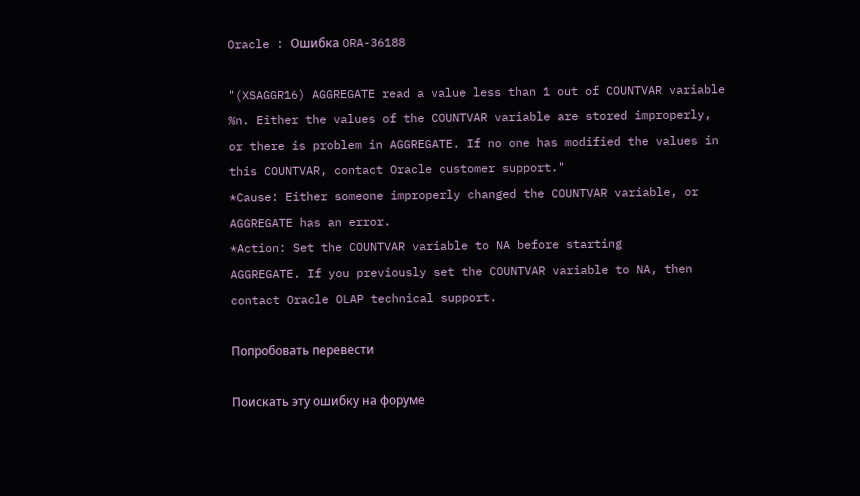Oracle : Ошибка ORA-36188

"(XSAGGR16) AGGREGATE read a value less than 1 out of COUNTVAR variable %n. Either the values of the COUNTVAR variable are stored improperly, or there is problem in AGGREGATE. If no one has modified the values in this COUNTVAR, contact Oracle customer support."
*Cause: Either someone improperly changed the COUNTVAR variable, or
AGGREGATE has an error.
*Action: Set the COUNTVAR variable to NA before starting
AGGREGATE. If you previously set the COUNTVAR variable to NA, then contact Oracle OLAP technical support.

Попробовать перевести

Поискать эту ошибку на форуме